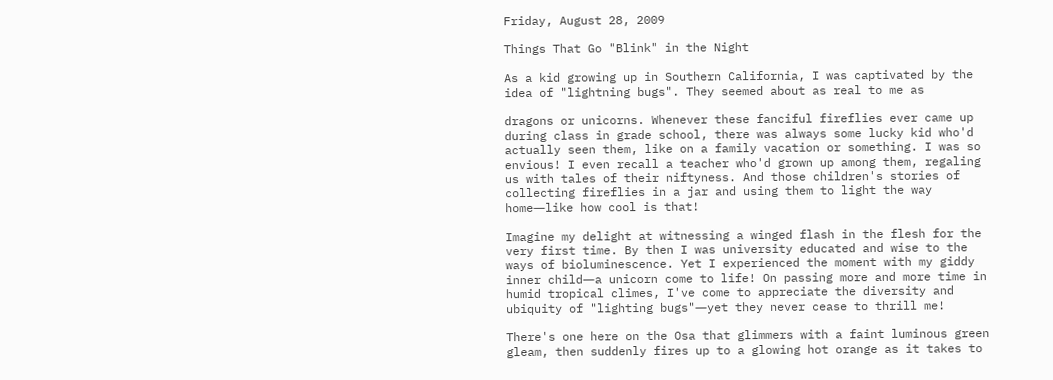Friday, August 28, 2009

Things That Go "Blink" in the Night

As a kid growing up in Southern California, I was captivated by the idea of "lightning bugs". They seemed about as real to me as

dragons or unicorns. Whenever these fanciful fireflies ever came up during class in grade school, there was always some lucky kid who'd actually seen them, like on a family vacation or something. I was so envious! I even recall a teacher who'd grown up among them, regaling us with tales of their niftyness. And those children's stories of collecting fireflies in a jar and using them to light the way home―like how cool is that!

Imagine my delight at witnessing a winged flash in the flesh for the very first time. By then I was university educated and wise to the ways of bioluminescence. Yet I experienced the moment with my giddy inner child―a unicorn come to life! On passing more and more time in humid tropical climes, I've come to appreciate the diversity and ubiquity of "lighting bugs"―yet they never cease to thrill me!

There's one here on the Osa that glimmers with a faint luminous green gleam, then suddenly fires up to a glowing hot orange as it takes to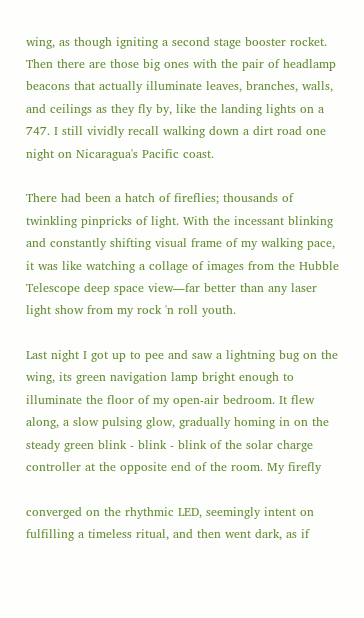wing, as though igniting a second stage booster rocket. Then there are those big ones with the pair of headlamp beacons that actually illuminate leaves, branches, walls, and ceilings as they fly by, like the landing lights on a 747. I still vividly recall walking down a dirt road one night on Nicaragua's Pacific coast.

There had been a hatch of fireflies; thousands of twinkling pinpricks of light. With the incessant blinking and constantly shifting visual frame of my walking pace, it was like watching a collage of images from the Hubble Telescope deep space view―far better than any laser light show from my rock 'n roll youth.

Last night I got up to pee and saw a lightning bug on the wing, its green navigation lamp bright enough to illuminate the floor of my open-air bedroom. It flew along, a slow pulsing glow, gradually homing in on the steady green blink - blink - blink of the solar charge controller at the opposite end of the room. My firefly

converged on the rhythmic LED, seemingly intent on fulfilling a timeless ritual, and then went dark, as if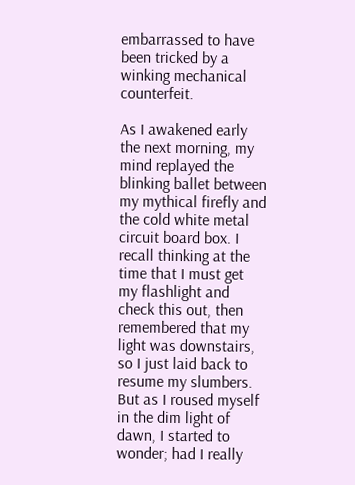embarrassed to have been tricked by a winking mechanical counterfeit.

As I awakened early the next morning, my mind replayed the blinking ballet between my mythical firefly and the cold white metal circuit board box. I recall thinking at the time that I must get my flashlight and check this out, then remembered that my light was downstairs, so I just laid back to resume my slumbers. But as I roused myself in the dim light of dawn, I started to wonder; had I really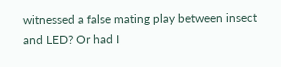witnessed a false mating play between insect and LED? Or had I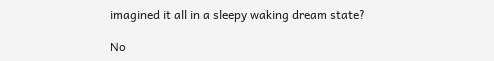imagined it all in a sleepy waking dream state?

No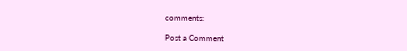comments:

Post a Comment